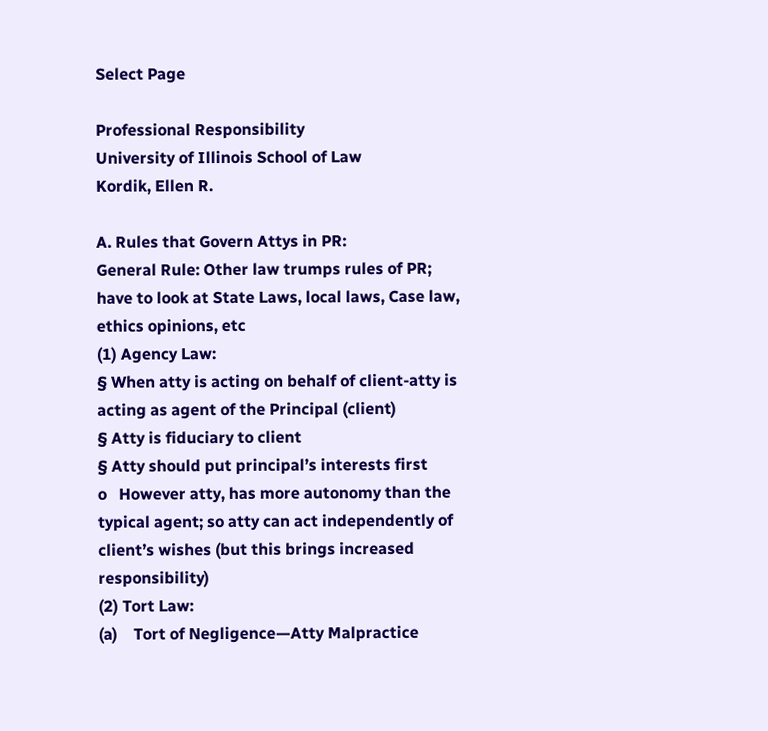Select Page

Professional Responsibility
University of Illinois School of Law
Kordik, Ellen R.

A. Rules that Govern Attys in PR:
General Rule: Other law trumps rules of PR; have to look at State Laws, local laws, Case law, ethics opinions, etc
(1) Agency Law:
§ When atty is acting on behalf of client-atty is acting as agent of the Principal (client)
§ Atty is fiduciary to client
§ Atty should put principal’s interests first
o   However atty, has more autonomy than the typical agent; so atty can act independently of client’s wishes (but this brings increased responsibility)
(2) Tort Law:
(a)    Tort of Negligence—Atty Malpractice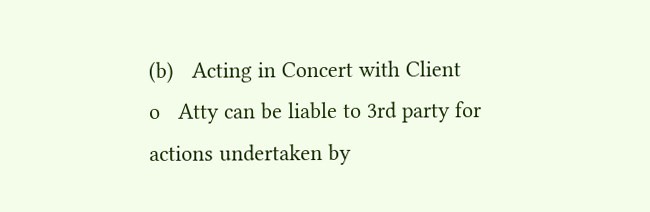(b)   Acting in Concert with Client
o   Atty can be liable to 3rd party for actions undertaken by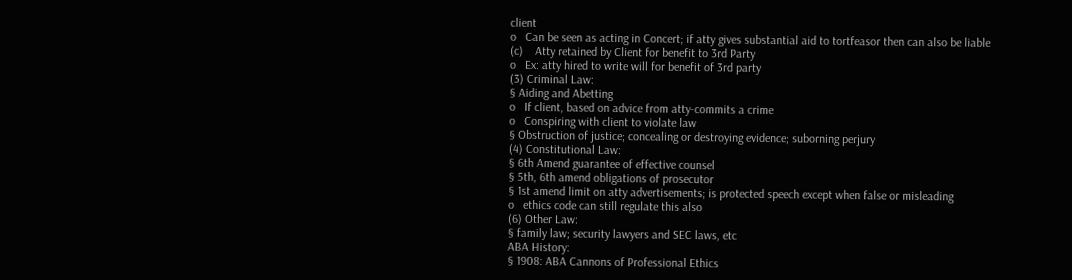client
o   Can be seen as acting in Concert; if atty gives substantial aid to tortfeasor then can also be liable
(c)    Atty retained by Client for benefit to 3rd Party
o   Ex: atty hired to write will for benefit of 3rd party
(3) Criminal Law:
§ Aiding and Abetting
o   If client, based on advice from atty-commits a crime
o   Conspiring with client to violate law
§ Obstruction of justice; concealing or destroying evidence; suborning perjury
(4) Constitutional Law:
§ 6th Amend guarantee of effective counsel
§ 5th, 6th amend obligations of prosecutor
§ 1st amend limit on atty advertisements; is protected speech except when false or misleading
o   ethics code can still regulate this also
(6) Other Law:
§ family law; security lawyers and SEC laws, etc
ABA History:
§ 1908: ABA Cannons of Professional Ethics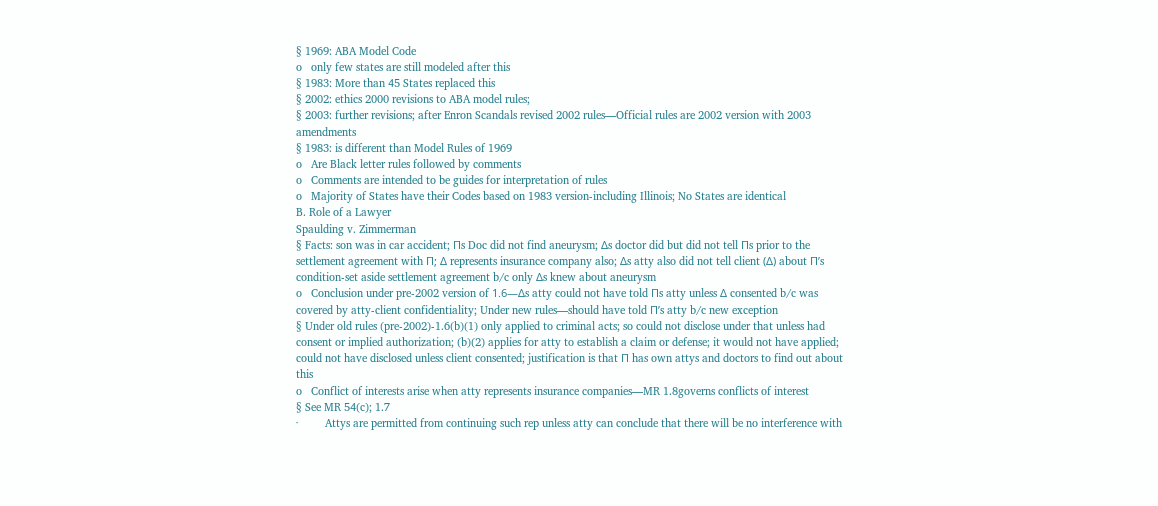§ 1969: ABA Model Code
o   only few states are still modeled after this
§ 1983: More than 45 States replaced this
§ 2002: ethics 2000 revisions to ABA model rules;
§ 2003: further revisions; after Enron Scandals revised 2002 rules—Official rules are 2002 version with 2003 amendments
§ 1983: is different than Model Rules of 1969
o   Are Black letter rules followed by comments
o   Comments are intended to be guides for interpretation of rules
o   Majority of States have their Codes based on 1983 version-including Illinois; No States are identical
B. Role of a Lawyer
Spaulding v. Zimmerman
§ Facts: son was in car accident; Πs Doc did not find aneurysm; Δs doctor did but did not tell Πs prior to the settlement agreement with Π; Δ represents insurance company also; Δs atty also did not tell client (Δ) about Π’s condition-set aside settlement agreement b/c only Δs knew about aneurysm
o   Conclusion under pre-2002 version of 1.6—Δs atty could not have told Πs atty unless Δ consented b/c was covered by atty-client confidentiality; Under new rules—should have told Π’s atty b/c new exception
§ Under old rules (pre-2002)-1.6(b)(1) only applied to criminal acts; so could not disclose under that unless had consent or implied authorization; (b)(2) applies for atty to establish a claim or defense; it would not have applied; could not have disclosed unless client consented; justification is that Π has own attys and doctors to find out about this
o   Conflict of interests arise when atty represents insurance companies—MR 1.8governs conflicts of interest
§ See MR 54(c); 1.7
·         Attys are permitted from continuing such rep unless atty can conclude that there will be no interference with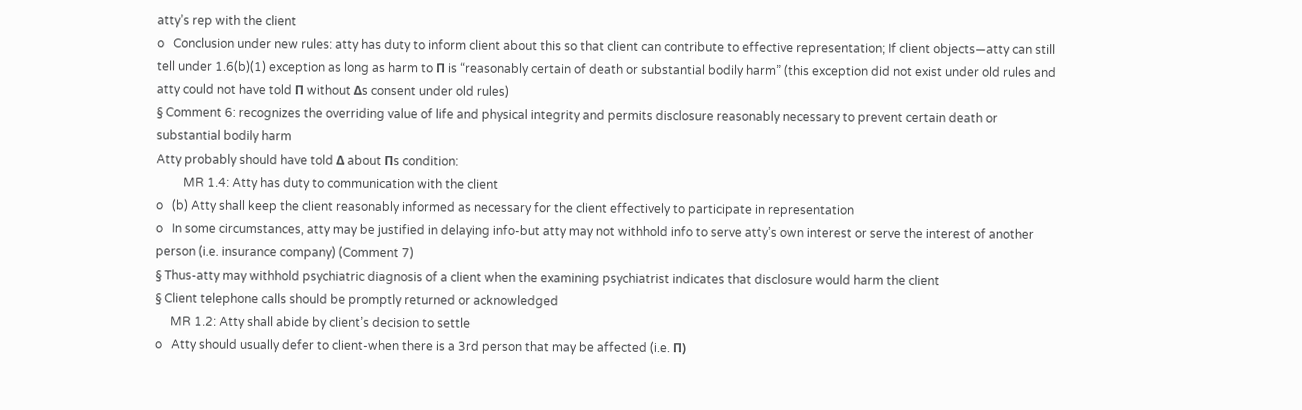atty’s rep with the client
o   Conclusion under new rules: atty has duty to inform client about this so that client can contribute to effective representation; If client objects—atty can still tell under 1.6(b)(1) exception as long as harm to Π is “reasonably certain of death or substantial bodily harm” (this exception did not exist under old rules and atty could not have told Π without Δs consent under old rules)
§ Comment 6: recognizes the overriding value of life and physical integrity and permits disclosure reasonably necessary to prevent certain death or substantial bodily harm
Atty probably should have told Δ about Πs condition:
         MR 1.4: Atty has duty to communication with the client
o   (b) Atty shall keep the client reasonably informed as necessary for the client effectively to participate in representation
o   In some circumstances, atty may be justified in delaying info-but atty may not withhold info to serve atty’s own interest or serve the interest of another person (i.e. insurance company) (Comment 7)
§ Thus-atty may withhold psychiatric diagnosis of a client when the examining psychiatrist indicates that disclosure would harm the client
§ Client telephone calls should be promptly returned or acknowledged
     MR 1.2: Atty shall abide by client’s decision to settle
o   Atty should usually defer to client-when there is a 3rd person that may be affected (i.e. Π)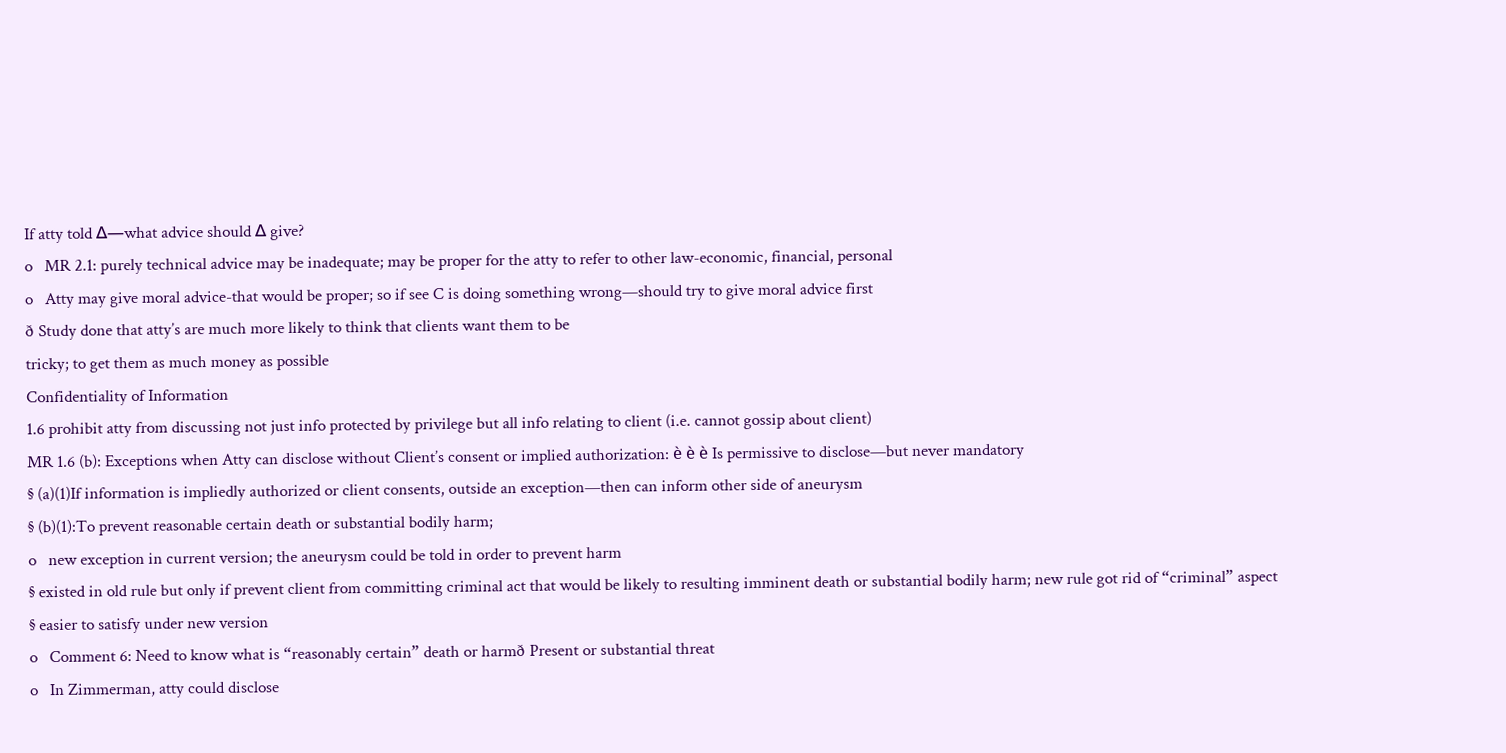If atty told Δ—what advice should Δ give?
o   MR 2.1: purely technical advice may be inadequate; may be proper for the atty to refer to other law-economic, financial, personal
o   Atty may give moral advice-that would be proper; so if see C is doing something wrong—should try to give moral advice first
ð Study done that atty’s are much more likely to think that clients want them to be
tricky; to get them as much money as possible
Confidentiality of Information
1.6 prohibit atty from discussing not just info protected by privilege but all info relating to client (i.e. cannot gossip about client)
MR 1.6 (b): Exceptions when Atty can disclose without Client’s consent or implied authorization: è è è Is permissive to disclose—but never mandatory
§ (a)(1)If information is impliedly authorized or client consents, outside an exception—then can inform other side of aneurysm
§ (b)(1):To prevent reasonable certain death or substantial bodily harm;
o   new exception in current version; the aneurysm could be told in order to prevent harm
§ existed in old rule but only if prevent client from committing criminal act that would be likely to resulting imminent death or substantial bodily harm; new rule got rid of “criminal” aspect
§ easier to satisfy under new version
o   Comment 6: Need to know what is “reasonably certain” death or harmð Present or substantial threat
o   In Zimmerman, atty could disclose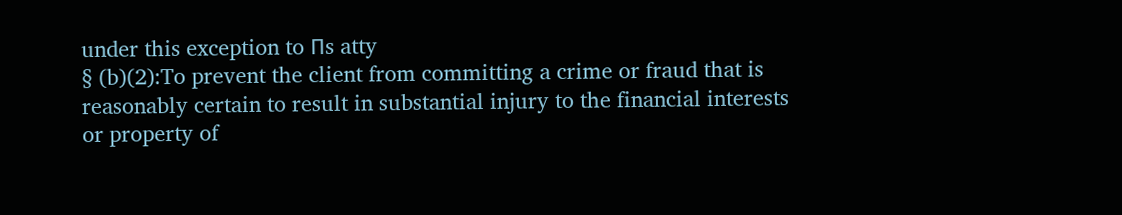under this exception to Πs atty
§ (b)(2):To prevent the client from committing a crime or fraud that is reasonably certain to result in substantial injury to the financial interests or property of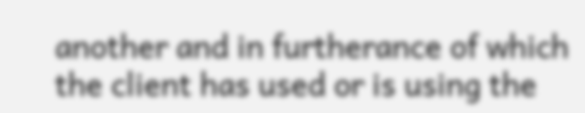another and in furtherance of which the client has used or is using the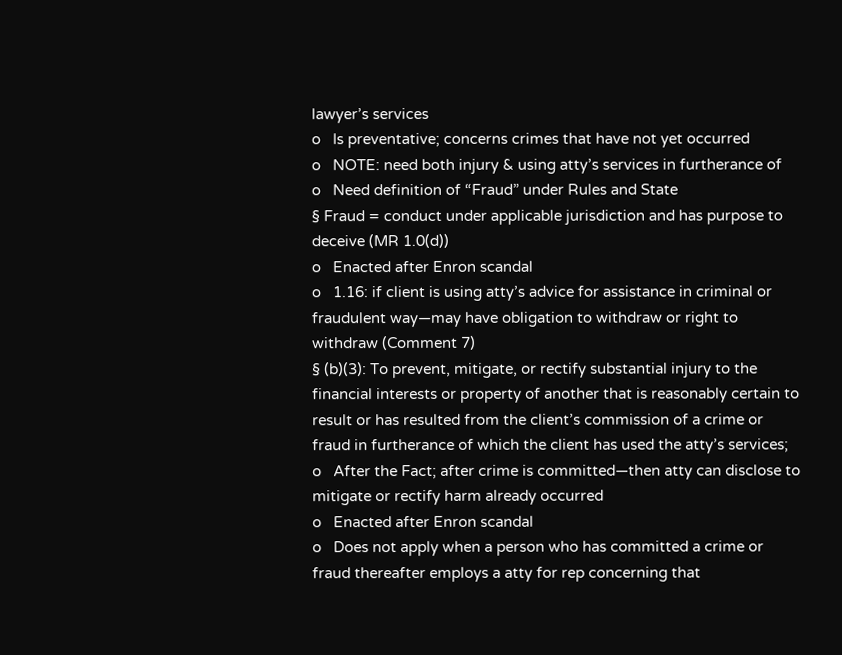lawyer’s services
o   Is preventative; concerns crimes that have not yet occurred
o   NOTE: need both injury & using atty’s services in furtherance of
o   Need definition of “Fraud” under Rules and State
§ Fraud = conduct under applicable jurisdiction and has purpose to deceive (MR 1.0(d))
o   Enacted after Enron scandal
o   1.16: if client is using atty’s advice for assistance in criminal or fraudulent way—may have obligation to withdraw or right to withdraw (Comment 7)
§ (b)(3): To prevent, mitigate, or rectify substantial injury to the financial interests or property of another that is reasonably certain to result or has resulted from the client’s commission of a crime or fraud in furtherance of which the client has used the atty’s services;
o   After the Fact; after crime is committed—then atty can disclose to mitigate or rectify harm already occurred
o   Enacted after Enron scandal
o   Does not apply when a person who has committed a crime or fraud thereafter employs a atty for rep concerning that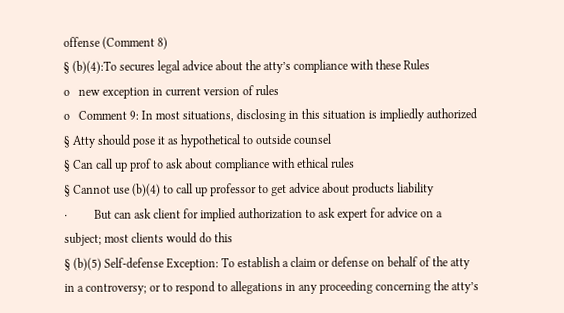offense (Comment 8)
§ (b)(4):To secures legal advice about the atty’s compliance with these Rules
o   new exception in current version of rules
o   Comment 9: In most situations, disclosing in this situation is impliedly authorized
§ Atty should pose it as hypothetical to outside counsel
§ Can call up prof to ask about compliance with ethical rules
§ Cannot use (b)(4) to call up professor to get advice about products liability
·         But can ask client for implied authorization to ask expert for advice on a subject; most clients would do this
§ (b)(5) Self-defense Exception: To establish a claim or defense on behalf of the atty in a controversy; or to respond to allegations in any proceeding concerning the atty’s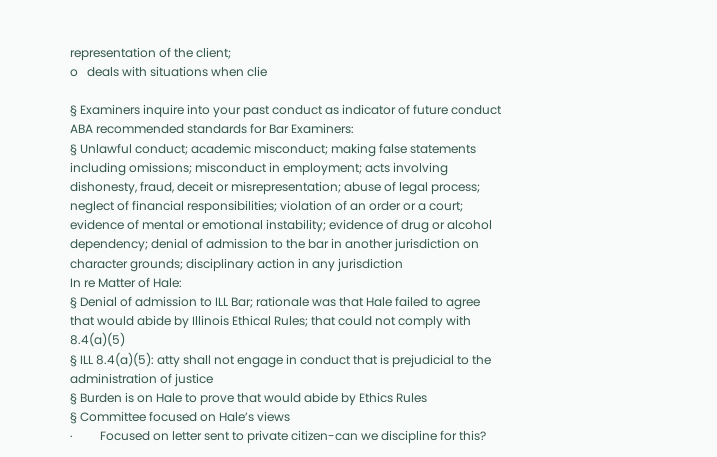representation of the client;
o   deals with situations when clie

§ Examiners inquire into your past conduct as indicator of future conduct
ABA recommended standards for Bar Examiners:
§ Unlawful conduct; academic misconduct; making false statements including omissions; misconduct in employment; acts involving dishonesty, fraud, deceit or misrepresentation; abuse of legal process; neglect of financial responsibilities; violation of an order or a court; evidence of mental or emotional instability; evidence of drug or alcohol dependency; denial of admission to the bar in another jurisdiction on character grounds; disciplinary action in any jurisdiction
In re Matter of Hale:
§ Denial of admission to ILL Bar; rationale was that Hale failed to agree that would abide by Illinois Ethical Rules; that could not comply with 8.4(a)(5)
§ ILL 8.4(a)(5): atty shall not engage in conduct that is prejudicial to the administration of justice
§ Burden is on Hale to prove that would abide by Ethics Rules
§ Committee focused on Hale’s views
·         Focused on letter sent to private citizen-can we discipline for this?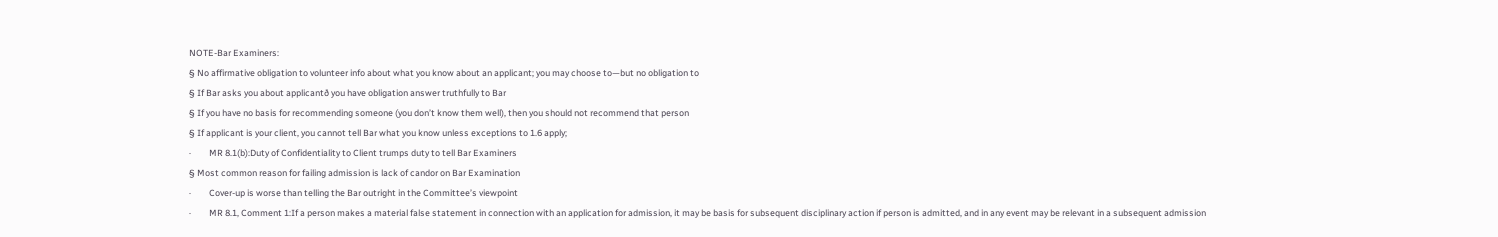NOTE-Bar Examiners:
§ No affirmative obligation to volunteer info about what you know about an applicant; you may choose to—but no obligation to
§ If Bar asks you about applicantð you have obligation answer truthfully to Bar
§ If you have no basis for recommending someone (you don’t know them well), then you should not recommend that person
§ If applicant is your client, you cannot tell Bar what you know unless exceptions to 1.6 apply;
·         MR 8.1(b):Duty of Confidentiality to Client trumps duty to tell Bar Examiners
§ Most common reason for failing admission is lack of candor on Bar Examination
·         Cover-up is worse than telling the Bar outright in the Committee’s viewpoint
·         MR 8.1, Comment 1:If a person makes a material false statement in connection with an application for admission, it may be basis for subsequent disciplinary action if person is admitted, and in any event may be relevant in a subsequent admission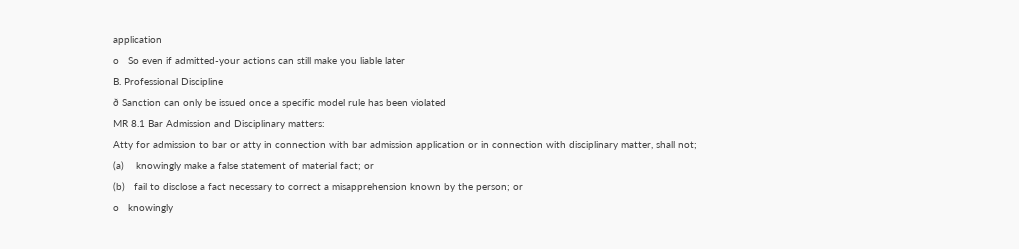application
o   So even if admitted-your actions can still make you liable later
B. Professional Discipline
ð Sanction can only be issued once a specific model rule has been violated
MR 8.1 Bar Admission and Disciplinary matters:
Atty for admission to bar or atty in connection with bar admission application or in connection with disciplinary matter, shall not;
(a)    knowingly make a false statement of material fact; or
(b)   fail to disclose a fact necessary to correct a misapprehension known by the person; or
o   knowingly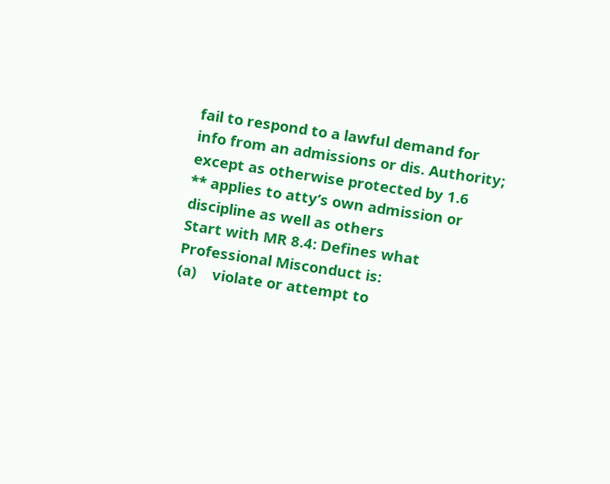fail to respond to a lawful demand for info from an admissions or dis. Authority; except as otherwise protected by 1.6
** applies to atty’s own admission or discipline as well as others
Start with MR 8.4: Defines what Professional Misconduct is:
(a)    violate or attempt to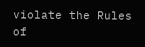violate the Rules of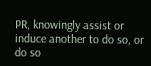PR, knowingly assist or induce another to do so, or do so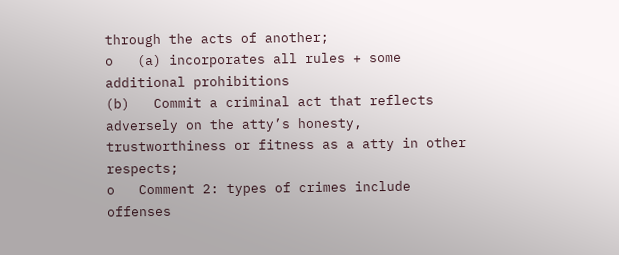through the acts of another;
o   (a) incorporates all rules + some additional prohibitions
(b)   Commit a criminal act that reflects adversely on the atty’s honesty, trustworthiness or fitness as a atty in other respects;
o   Comment 2: types of crimes include offenses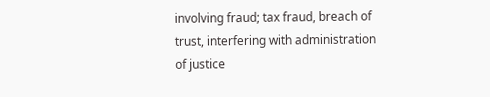involving fraud; tax fraud, breach of trust, interfering with administration of justice